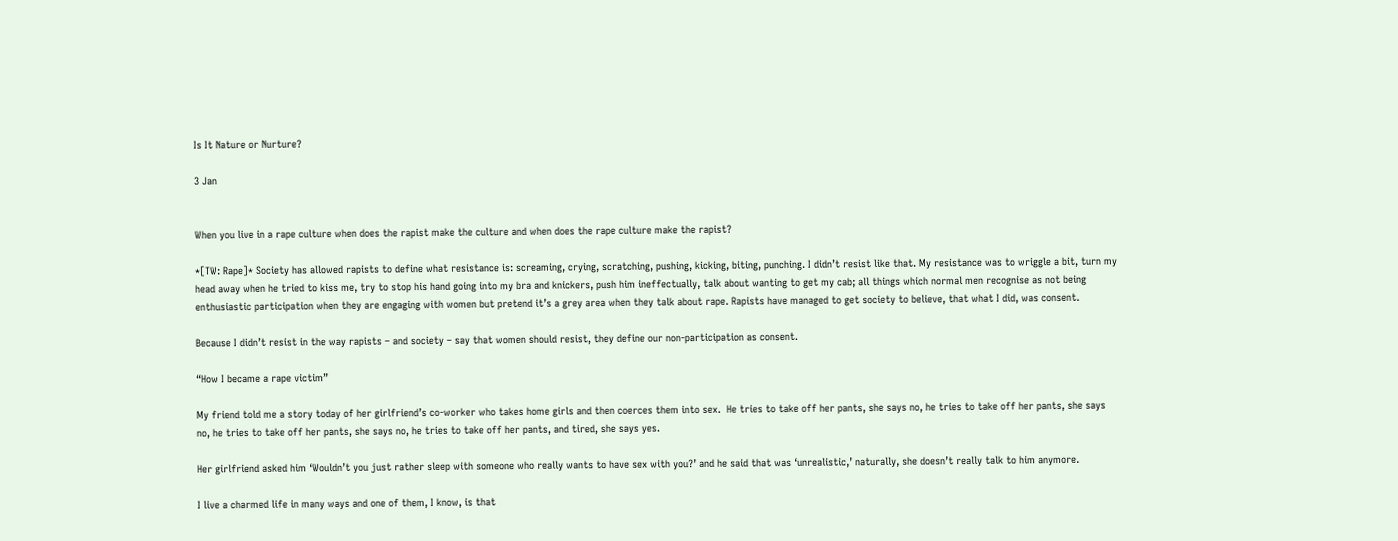Is It Nature or Nurture?

3 Jan


When you live in a rape culture when does the rapist make the culture and when does the rape culture make the rapist?

*[TW: Rape]* Society has allowed rapists to define what resistance is: screaming, crying, scratching, pushing, kicking, biting, punching. I didn’t resist like that. My resistance was to wriggle a bit, turn my head away when he tried to kiss me, try to stop his hand going into my bra and knickers, push him ineffectually, talk about wanting to get my cab; all things which normal men recognise as not being enthusiastic participation when they are engaging with women but pretend it’s a grey area when they talk about rape. Rapists have managed to get society to believe, that what I did, was consent.

Because I didn’t resist in the way rapists – and society – say that women should resist, they define our non-participation as consent.

“How I became a rape victim”

My friend told me a story today of her girlfriend’s co-worker who takes home girls and then coerces them into sex.  He tries to take off her pants, she says no, he tries to take off her pants, she says no, he tries to take off her pants, she says no, he tries to take off her pants, and tired, she says yes.

Her girlfriend asked him ‘Wouldn’t you just rather sleep with someone who really wants to have sex with you?’ and he said that was ‘unrealistic,’ naturally, she doesn’t really talk to him anymore.

I live a charmed life in many ways and one of them, I know, is that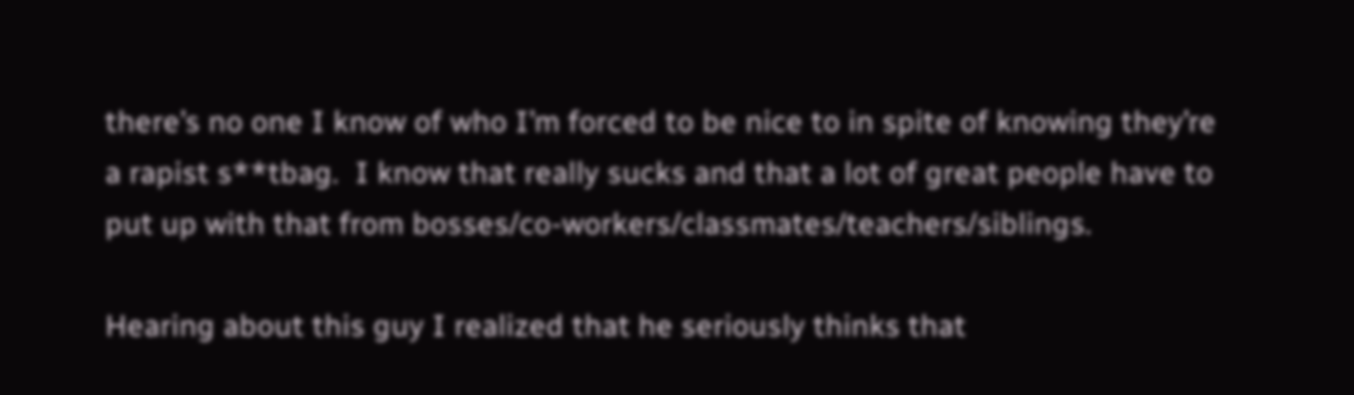there’s no one I know of who I’m forced to be nice to in spite of knowing they’re a rapist s**tbag.  I know that really sucks and that a lot of great people have to put up with that from bosses/co-workers/classmates/teachers/siblings.

Hearing about this guy I realized that he seriously thinks that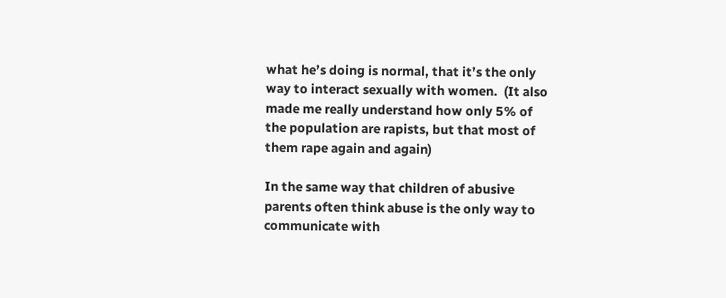what he’s doing is normal, that it’s the only way to interact sexually with women.  (It also made me really understand how only 5% of the population are rapists, but that most of them rape again and again)

In the same way that children of abusive parents often think abuse is the only way to communicate with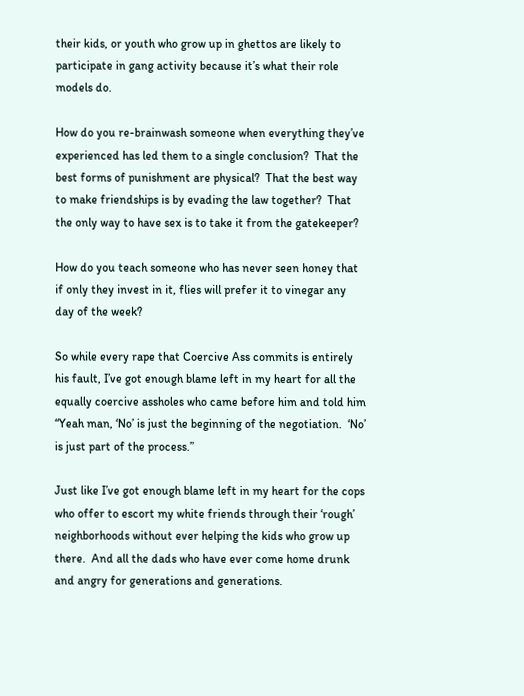their kids, or youth who grow up in ghettos are likely to participate in gang activity because it’s what their role models do.

How do you re-brainwash someone when everything they’ve experienced has led them to a single conclusion?  That the best forms of punishment are physical?  That the best way to make friendships is by evading the law together?  That the only way to have sex is to take it from the gatekeeper?

How do you teach someone who has never seen honey that if only they invest in it, flies will prefer it to vinegar any day of the week?

So while every rape that Coercive Ass commits is entirely his fault, I’ve got enough blame left in my heart for all the equally coercive assholes who came before him and told him “Yeah man, ‘No’ is just the beginning of the negotiation.  ‘No’ is just part of the process.”

Just like I’ve got enough blame left in my heart for the cops who offer to escort my white friends through their ‘rough’ neighborhoods without ever helping the kids who grow up there.  And all the dads who have ever come home drunk and angry for generations and generations.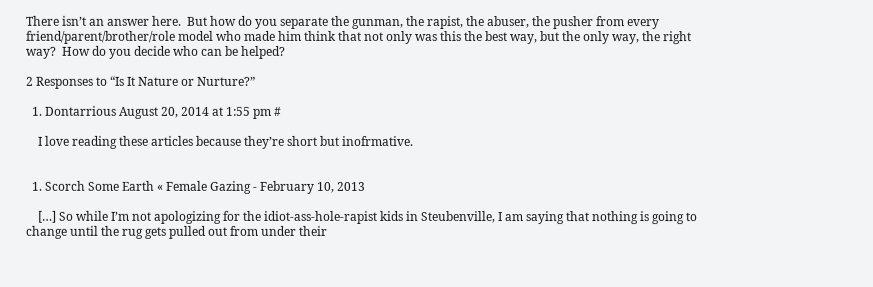There isn’t an answer here.  But how do you separate the gunman, the rapist, the abuser, the pusher from every friend/parent/brother/role model who made him think that not only was this the best way, but the only way, the right way?  How do you decide who can be helped?

2 Responses to “Is It Nature or Nurture?”

  1. Dontarrious August 20, 2014 at 1:55 pm #

    I love reading these articles because they’re short but inofrmative.


  1. Scorch Some Earth « Female Gazing - February 10, 2013

    […] So while I’m not apologizing for the idiot-ass-hole-rapist kids in Steubenville, I am saying that nothing is going to change until the rug gets pulled out from under their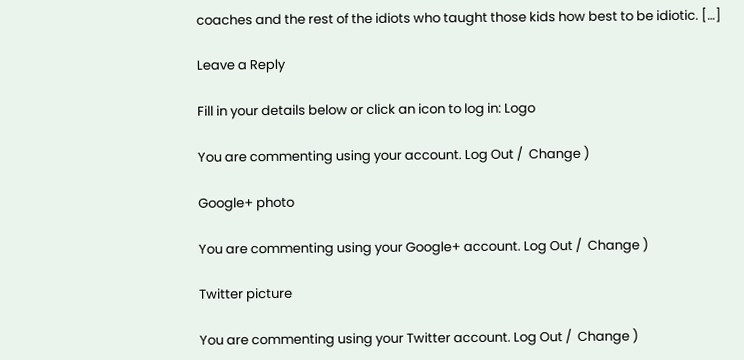coaches and the rest of the idiots who taught those kids how best to be idiotic. […]

Leave a Reply

Fill in your details below or click an icon to log in: Logo

You are commenting using your account. Log Out /  Change )

Google+ photo

You are commenting using your Google+ account. Log Out /  Change )

Twitter picture

You are commenting using your Twitter account. Log Out /  Change )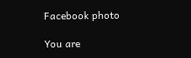Facebook photo

You are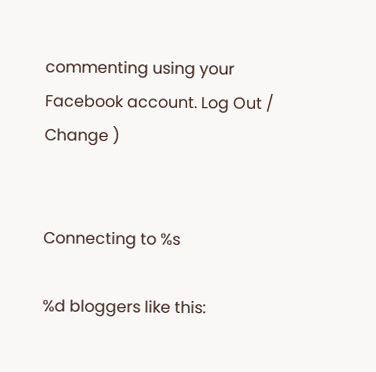commenting using your Facebook account. Log Out /  Change )


Connecting to %s

%d bloggers like this: